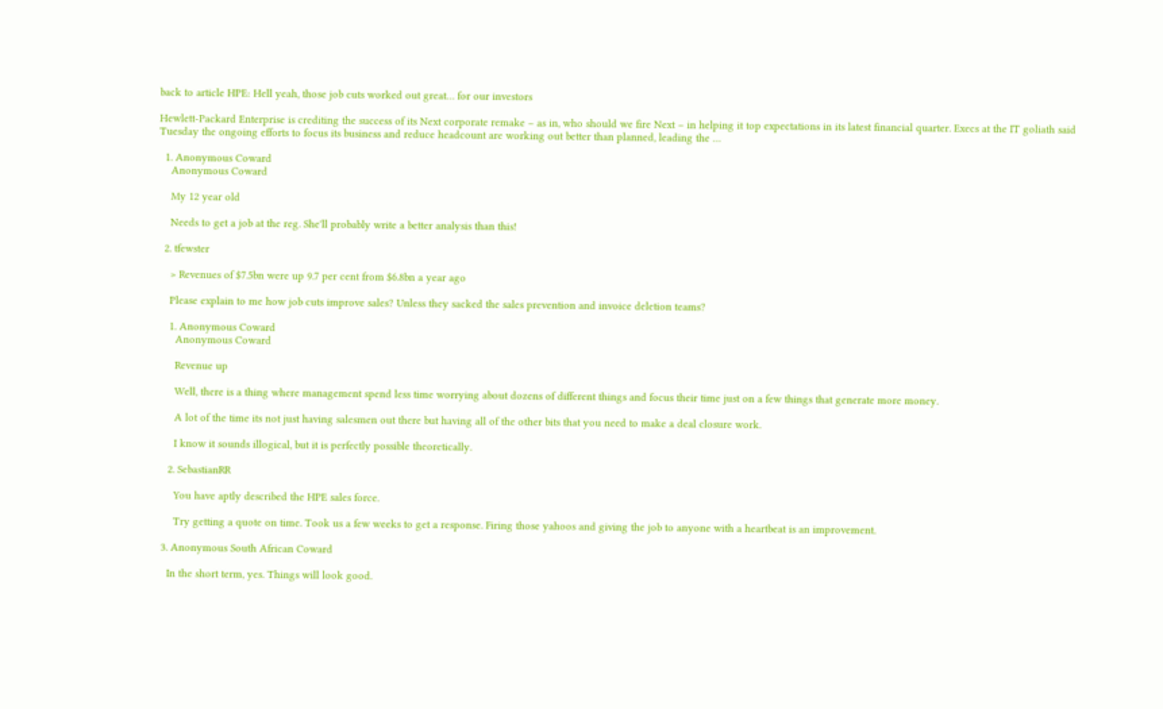back to article HPE: Hell yeah, those job cuts worked out great… for our investors

Hewlett-Packard Enterprise is crediting the success of its Next corporate remake – as in, who should we fire Next – in helping it top expectations in its latest financial quarter. Execs at the IT goliath said Tuesday the ongoing efforts to focus its business and reduce headcount are working out better than planned, leading the …

  1. Anonymous Coward
    Anonymous Coward

    My 12 year old

    Needs to get a job at the reg. She'll probably write a better analysis than this!

  2. tfewster

    > Revenues of $7.5bn were up 9.7 per cent from $6.8bn a year ago

    Please explain to me how job cuts improve sales? Unless they sacked the sales prevention and invoice deletion teams?

    1. Anonymous Coward
      Anonymous Coward

      Revenue up

      Well, there is a thing where management spend less time worrying about dozens of different things and focus their time just on a few things that generate more money.

      A lot of the time its not just having salesmen out there but having all of the other bits that you need to make a deal closure work.

      I know it sounds illogical, but it is perfectly possible theoretically.

    2. SebastianRR

      You have aptly described the HPE sales force.

      Try getting a quote on time. Took us a few weeks to get a response. Firing those yahoos and giving the job to anyone with a heartbeat is an improvement.

  3. Anonymous South African Coward

    In the short term, yes. Things will look good.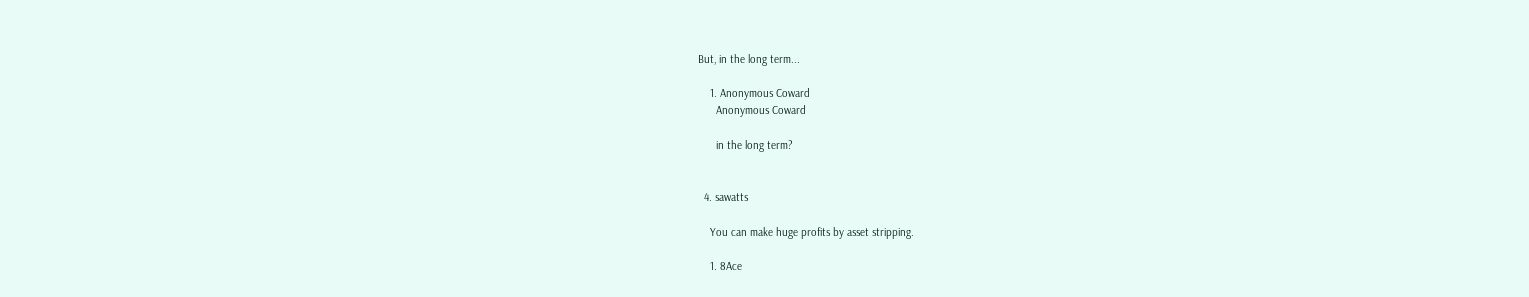But, in the long term...

    1. Anonymous Coward
      Anonymous Coward

      in the long term?


  4. sawatts

    You can make huge profits by asset stripping.

    1. 8Ace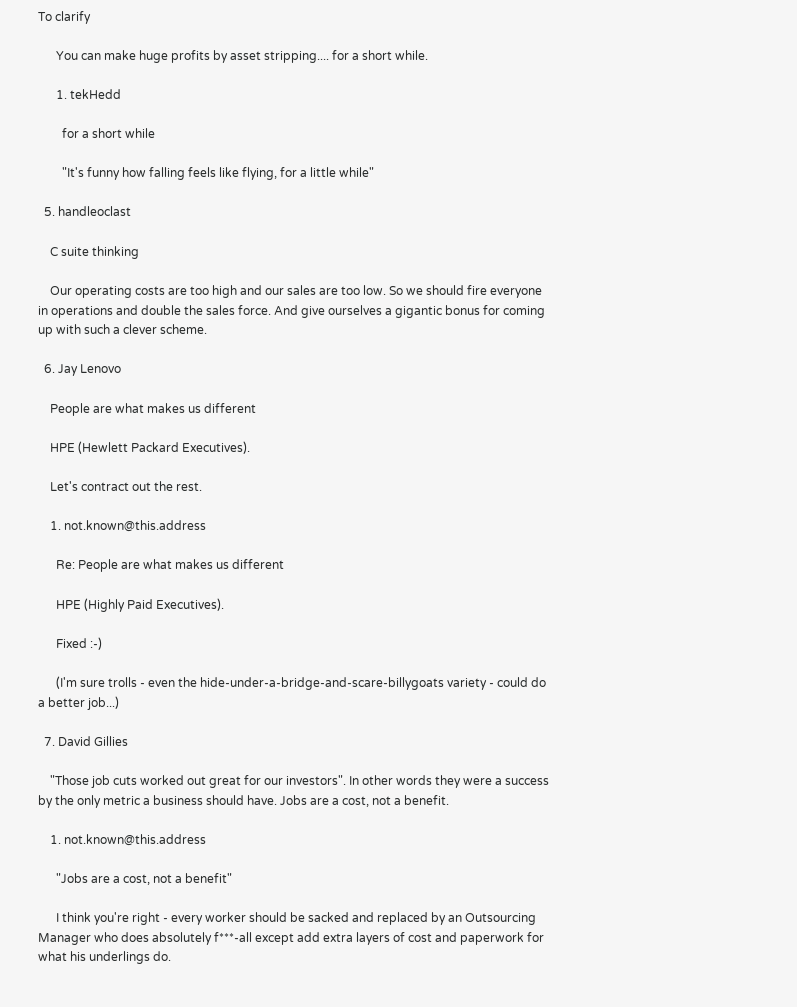To clarify

      You can make huge profits by asset stripping.... for a short while.

      1. tekHedd

        for a short while

        "It's funny how falling feels like flying, for a little while"

  5. handleoclast

    C suite thinking

    Our operating costs are too high and our sales are too low. So we should fire everyone in operations and double the sales force. And give ourselves a gigantic bonus for coming up with such a clever scheme.

  6. Jay Lenovo

    People are what makes us different

    HPE (Hewlett Packard Executives).

    Let's contract out the rest.

    1. not.known@this.address

      Re: People are what makes us different

      HPE (Highly Paid Executives).

      Fixed :-)

      (I'm sure trolls - even the hide-under-a-bridge-and-scare-billygoats variety - could do a better job...)

  7. David Gillies

    "Those job cuts worked out great for our investors". In other words they were a success by the only metric a business should have. Jobs are a cost, not a benefit.

    1. not.known@this.address

      "Jobs are a cost, not a benefit"

      I think you're right - every worker should be sacked and replaced by an Outsourcing Manager who does absolutely f***-all except add extra layers of cost and paperwork for what his underlings do.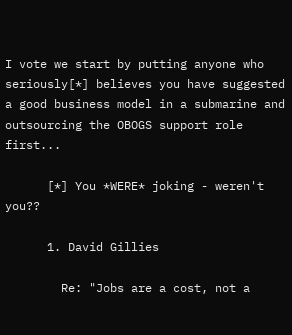I vote we start by putting anyone who seriously[*] believes you have suggested a good business model in a submarine and outsourcing the OBOGS support role first...

      [*] You *WERE* joking - weren't you??

      1. David Gillies

        Re: "Jobs are a cost, not a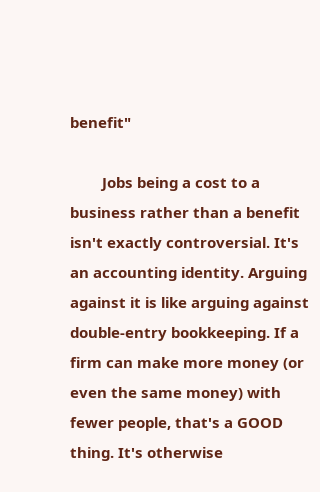benefit"

        Jobs being a cost to a business rather than a benefit isn't exactly controversial. It's an accounting identity. Arguing against it is like arguing against double-entry bookkeeping. If a firm can make more money (or even the same money) with fewer people, that's a GOOD thing. It's otherwise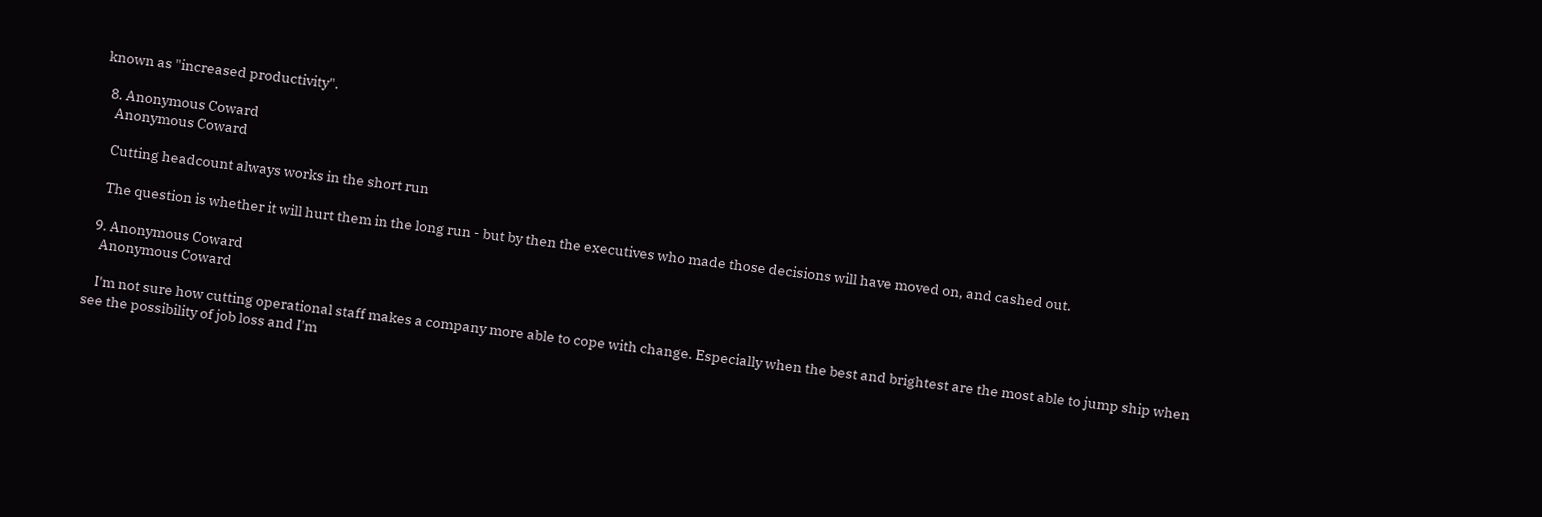known as "increased productivity".

  8. Anonymous Coward
    Anonymous Coward

    Cutting headcount always works in the short run

    The question is whether it will hurt them in the long run - but by then the executives who made those decisions will have moved on, and cashed out.

  9. Anonymous Coward
    Anonymous Coward

    I'm not sure how cutting operational staff makes a company more able to cope with change. Especially when the best and brightest are the most able to jump ship when see the possibility of job loss and I'm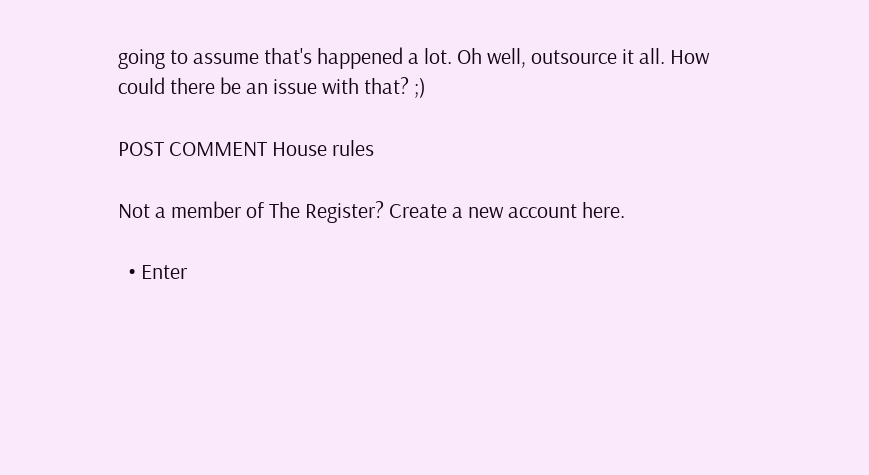going to assume that's happened a lot. Oh well, outsource it all. How could there be an issue with that? ;)

POST COMMENT House rules

Not a member of The Register? Create a new account here.

  • Enter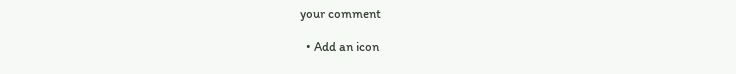your comment

  • Add an icon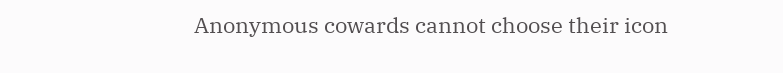Anonymous cowards cannot choose their icon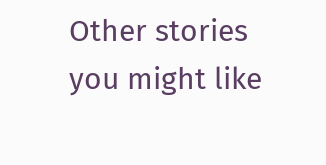Other stories you might like